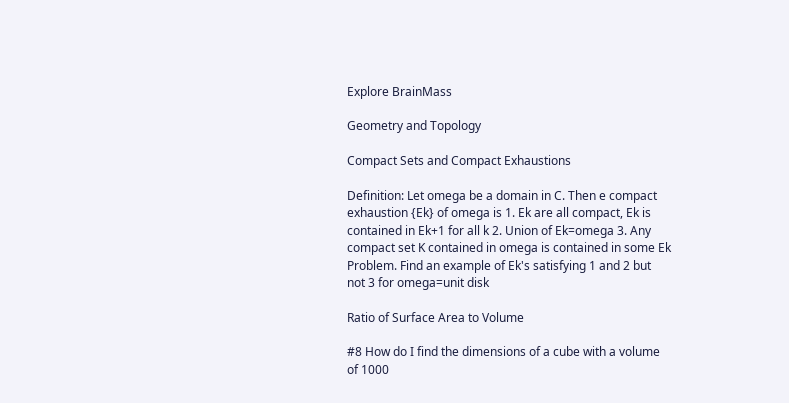Explore BrainMass

Geometry and Topology

Compact Sets and Compact Exhaustions

Definition: Let omega be a domain in C. Then e compact exhaustion {Ek} of omega is 1. Ek are all compact, Ek is contained in Ek+1 for all k 2. Union of Ek=omega 3. Any compact set K contained in omega is contained in some Ek Problem. Find an example of Ek's satisfying 1 and 2 but not 3 for omega=unit disk

Ratio of Surface Area to Volume

#8 How do I find the dimensions of a cube with a volume of 1000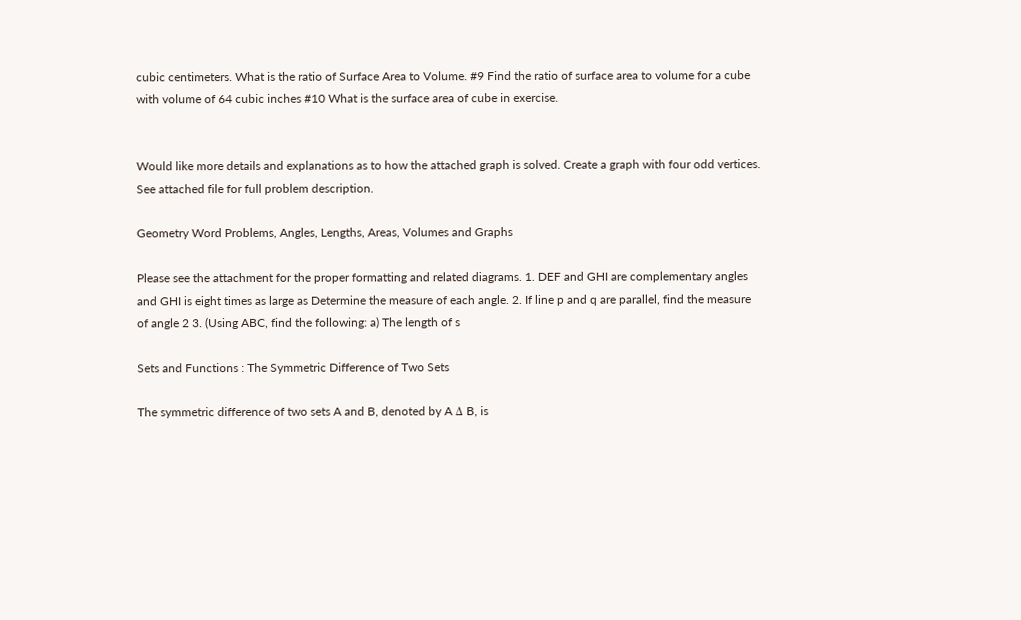cubic centimeters. What is the ratio of Surface Area to Volume. #9 Find the ratio of surface area to volume for a cube with volume of 64 cubic inches #10 What is the surface area of cube in exercise.


Would like more details and explanations as to how the attached graph is solved. Create a graph with four odd vertices. See attached file for full problem description.

Geometry Word Problems, Angles, Lengths, Areas, Volumes and Graphs

Please see the attachment for the proper formatting and related diagrams. 1. DEF and GHI are complementary angles and GHI is eight times as large as Determine the measure of each angle. 2. If line p and q are parallel, find the measure of angle 2 3. (Using ABC, find the following: a) The length of s

Sets and Functions : The Symmetric Difference of Two Sets

The symmetric difference of two sets A and B, denoted by A Δ B, is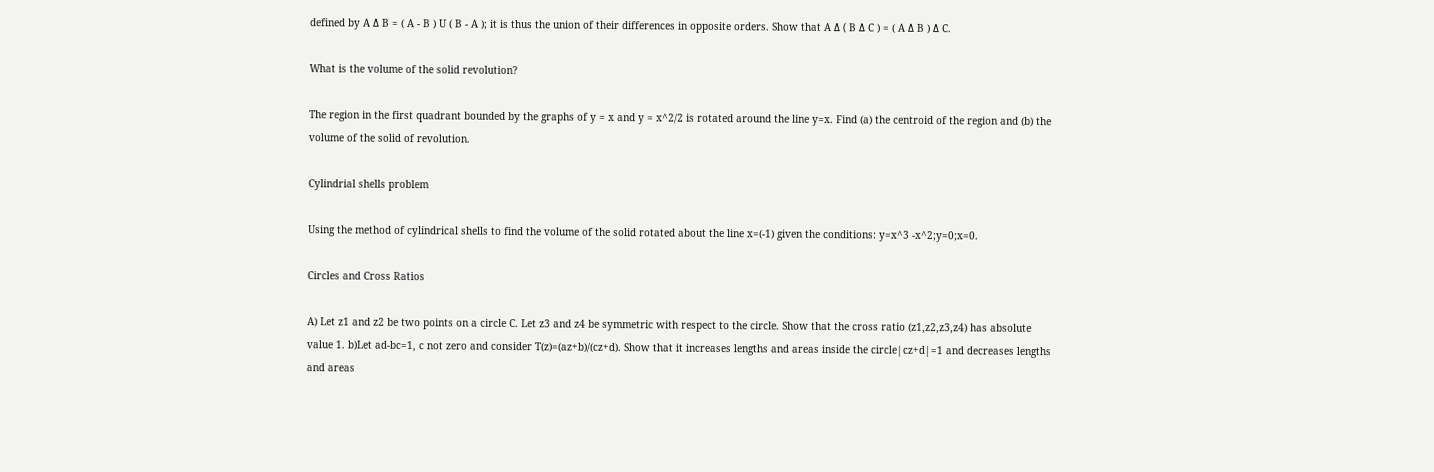defined by A Δ B = ( A - B ) U ( B - A ); it is thus the union of their differences in opposite orders. Show that A Δ ( B Δ C ) = ( A Δ B ) Δ C.

What is the volume of the solid revolution?

The region in the first quadrant bounded by the graphs of y = x and y = x^2/2 is rotated around the line y=x. Find (a) the centroid of the region and (b) the volume of the solid of revolution.

Cylindrial shells problem

Using the method of cylindrical shells to find the volume of the solid rotated about the line x=(-1) given the conditions: y=x^3 -x^2;y=0;x=0.

Circles and Cross Ratios

A) Let z1 and z2 be two points on a circle C. Let z3 and z4 be symmetric with respect to the circle. Show that the cross ratio (z1,z2,z3,z4) has absolute value 1. b)Let ad-bc=1, c not zero and consider T(z)=(az+b)/(cz+d). Show that it increases lengths and areas inside the circle|cz+d|=1 and decreases lengths and areas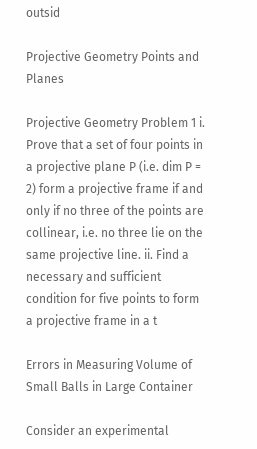outsid

Projective Geometry Points and Planes

Projective Geometry Problem 1 i. Prove that a set of four points in a projective plane P (i.e. dim P = 2) form a projective frame if and only if no three of the points are collinear, i.e. no three lie on the same projective line. ii. Find a necessary and sufficient condition for five points to form a projective frame in a t

Errors in Measuring Volume of Small Balls in Large Container

Consider an experimental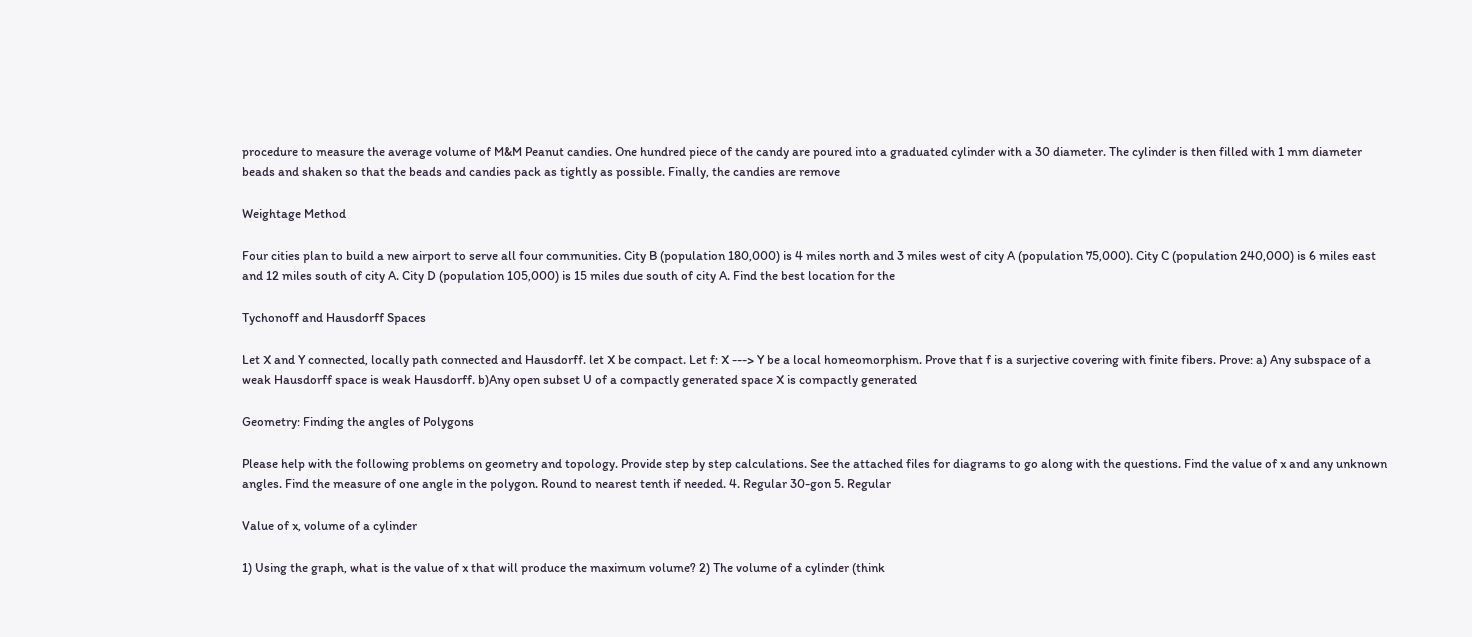procedure to measure the average volume of M&M Peanut candies. One hundred piece of the candy are poured into a graduated cylinder with a 30 diameter. The cylinder is then filled with 1 mm diameter beads and shaken so that the beads and candies pack as tightly as possible. Finally, the candies are remove

Weightage Method

Four cities plan to build a new airport to serve all four communities. City B (population 180,000) is 4 miles north and 3 miles west of city A (population 75,000). City C (population 240,000) is 6 miles east and 12 miles south of city A. City D (population 105,000) is 15 miles due south of city A. Find the best location for the

Tychonoff and Hausdorff Spaces

Let X and Y connected, locally path connected and Hausdorff. let X be compact. Let f: X ---> Y be a local homeomorphism. Prove that f is a surjective covering with finite fibers. Prove: a) Any subspace of a weak Hausdorff space is weak Hausdorff. b)Any open subset U of a compactly generated space X is compactly generated

Geometry: Finding the angles of Polygons

Please help with the following problems on geometry and topology. Provide step by step calculations. See the attached files for diagrams to go along with the questions. Find the value of x and any unknown angles. Find the measure of one angle in the polygon. Round to nearest tenth if needed. 4. Regular 30-gon 5. Regular

Value of x, volume of a cylinder

1) Using the graph, what is the value of x that will produce the maximum volume? 2) The volume of a cylinder (think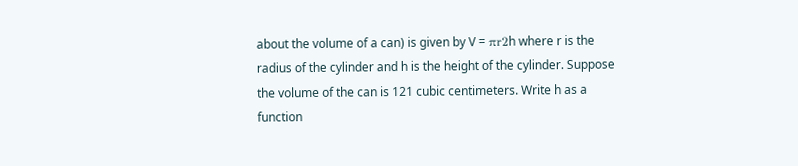about the volume of a can) is given by V = πr2h where r is the radius of the cylinder and h is the height of the cylinder. Suppose the volume of the can is 121 cubic centimeters. Write h as a function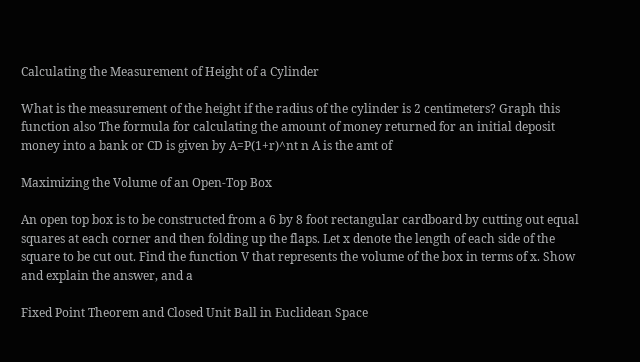Calculating the Measurement of Height of a Cylinder

What is the measurement of the height if the radius of the cylinder is 2 centimeters? Graph this function also The formula for calculating the amount of money returned for an initial deposit money into a bank or CD is given by A=P(1+r)^nt n A is the amt of

Maximizing the Volume of an Open-Top Box

An open top box is to be constructed from a 6 by 8 foot rectangular cardboard by cutting out equal squares at each corner and then folding up the flaps. Let x denote the length of each side of the square to be cut out. Find the function V that represents the volume of the box in terms of x. Show and explain the answer, and a

Fixed Point Theorem and Closed Unit Ball in Euclidean Space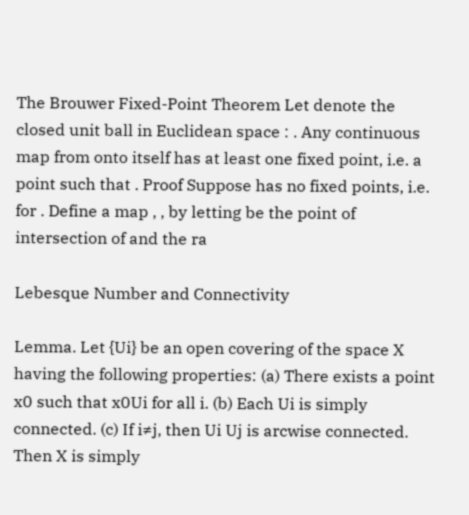The Brouwer Fixed-Point Theorem Let denote the closed unit ball in Euclidean space : . Any continuous map from onto itself has at least one fixed point, i.e. a point such that . Proof Suppose has no fixed points, i.e. for . Define a map , , by letting be the point of intersection of and the ra

Lebesque Number and Connectivity

Lemma. Let {Ui} be an open covering of the space X having the following properties: (a) There exists a point x0 such that x0Ui for all i. (b) Each Ui is simply connected. (c) If i≠j, then Ui Uj is arcwise connected. Then X is simply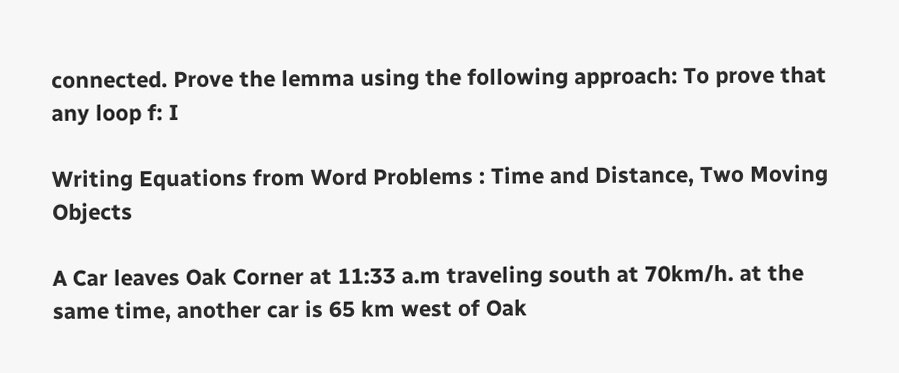connected. Prove the lemma using the following approach: To prove that any loop f: I

Writing Equations from Word Problems : Time and Distance, Two Moving Objects

A Car leaves Oak Corner at 11:33 a.m traveling south at 70km/h. at the same time, another car is 65 km west of Oak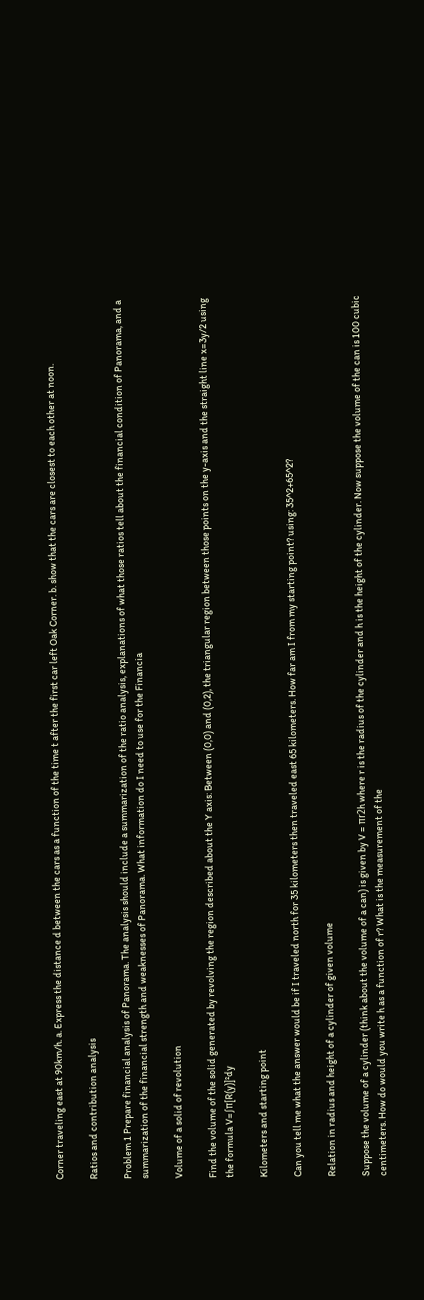Corner traveling east at 90km/h. a. Express the distance d between the cars as a function of the time t after the first car left Oak Corner. b. show that the cars are closest to each other at noon.

Ratios and contribution analysis

Problem 1 Prepare financial analysis of Panorama. The analysis should include a summarization of the ratio analysis, explanations of what those ratios tell about the financial condition of Panorama, and a summarization of the financial strength and weaknesses of Panorama. What information do I need to use for the Financia

Volume of a solid of revolution

Find the volume of the solid generated by revolving the region described about the Y axis: Between (0,0) and (0,2), the triangular region between those points on the y-axis and the straight line x=3y/2 using the formula V=∫π[R(y)]²dy

Kilometers and starting point

Can you tell me what the answer would be if I traveled north for 35 kilometers then traveled east 65 kilometers. How far am I from my starting point? using: 35^2+65^2?

Relation in radius and height of a cylinder of given volume

Suppose the volume of a cylinder (think about the volume of a can) is given by V = πr2h where r is the radius of the cylinder and h is the height of the cylinder. Now suppose the volume of the can is 100 cubic centimeters. How do would you write h as a function of r? What is the measurement of the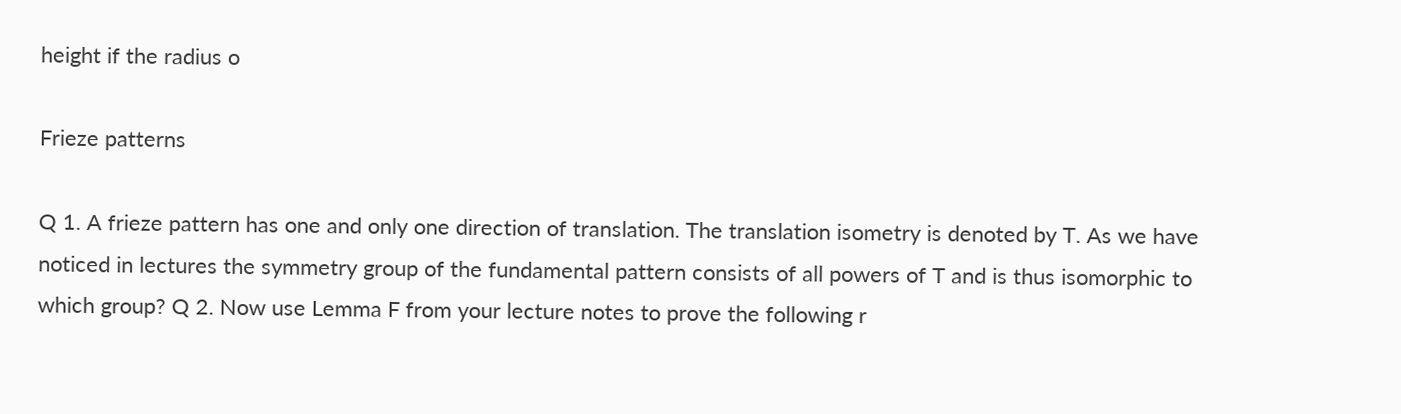height if the radius o

Frieze patterns

Q 1. A frieze pattern has one and only one direction of translation. The translation isometry is denoted by T. As we have noticed in lectures the symmetry group of the fundamental pattern consists of all powers of T and is thus isomorphic to which group? Q 2. Now use Lemma F from your lecture notes to prove the following r